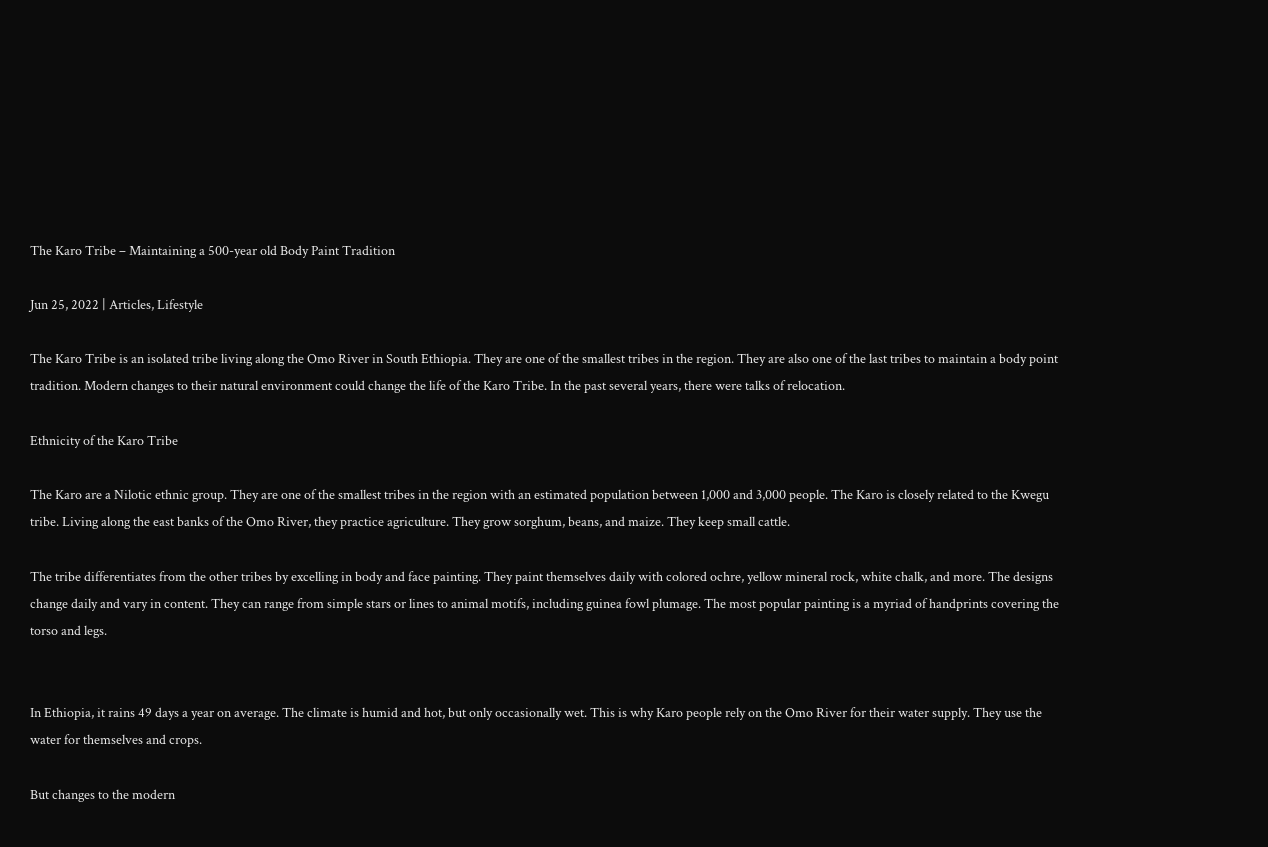The Karo Tribe – Maintaining a 500-year old Body Paint Tradition

Jun 25, 2022 | Articles, Lifestyle

The Karo Tribe is an isolated tribe living along the Omo River in South Ethiopia. They are one of the smallest tribes in the region. They are also one of the last tribes to maintain a body point tradition. Modern changes to their natural environment could change the life of the Karo Tribe. In the past several years, there were talks of relocation.

Ethnicity of the Karo Tribe

The Karo are a Nilotic ethnic group. They are one of the smallest tribes in the region with an estimated population between 1,000 and 3,000 people. The Karo is closely related to the Kwegu tribe. Living along the east banks of the Omo River, they practice agriculture. They grow sorghum, beans, and maize. They keep small cattle.

The tribe differentiates from the other tribes by excelling in body and face painting. They paint themselves daily with colored ochre, yellow mineral rock, white chalk, and more. The designs change daily and vary in content. They can range from simple stars or lines to animal motifs, including guinea fowl plumage. The most popular painting is a myriad of handprints covering the torso and legs.


In Ethiopia, it rains 49 days a year on average. The climate is humid and hot, but only occasionally wet. This is why Karo people rely on the Omo River for their water supply. They use the water for themselves and crops.

But changes to the modern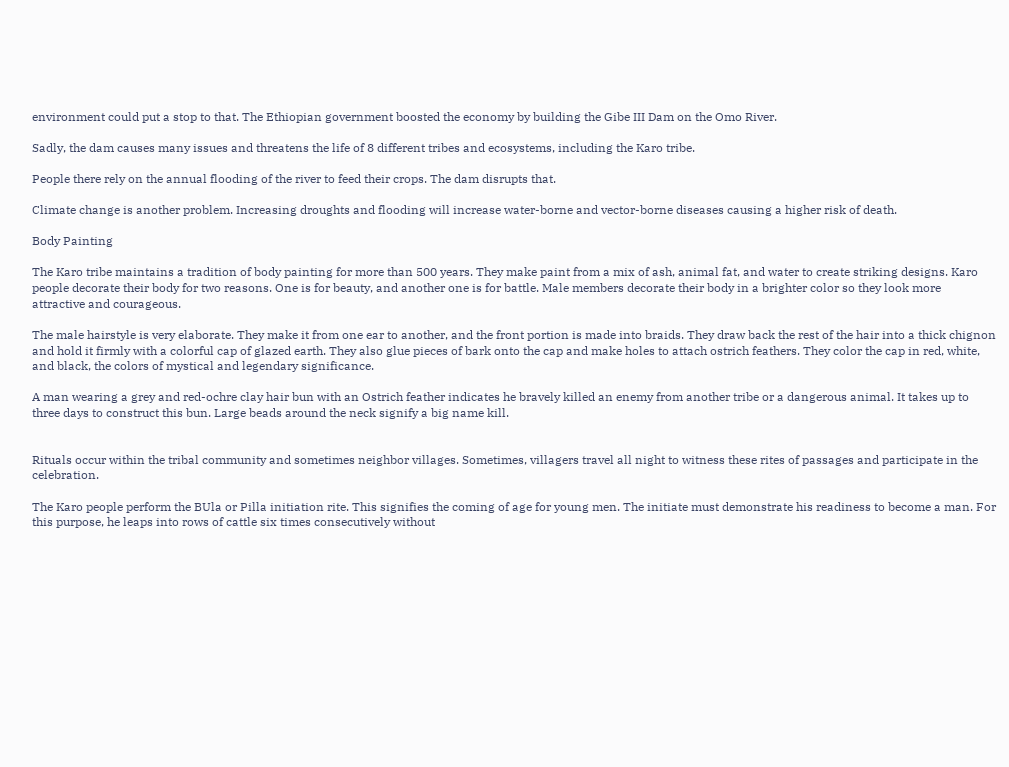environment could put a stop to that. The Ethiopian government boosted the economy by building the Gibe III Dam on the Omo River.

Sadly, the dam causes many issues and threatens the life of 8 different tribes and ecosystems, including the Karo tribe.

People there rely on the annual flooding of the river to feed their crops. The dam disrupts that.

Climate change is another problem. Increasing droughts and flooding will increase water-borne and vector-borne diseases causing a higher risk of death.

Body Painting

The Karo tribe maintains a tradition of body painting for more than 500 years. They make paint from a mix of ash, animal fat, and water to create striking designs. Karo people decorate their body for two reasons. One is for beauty, and another one is for battle. Male members decorate their body in a brighter color so they look more attractive and courageous.

The male hairstyle is very elaborate. They make it from one ear to another, and the front portion is made into braids. They draw back the rest of the hair into a thick chignon and hold it firmly with a colorful cap of glazed earth. They also glue pieces of bark onto the cap and make holes to attach ostrich feathers. They color the cap in red, white, and black, the colors of mystical and legendary significance.

A man wearing a grey and red-ochre clay hair bun with an Ostrich feather indicates he bravely killed an enemy from another tribe or a dangerous animal. It takes up to three days to construct this bun. Large beads around the neck signify a big name kill.


Rituals occur within the tribal community and sometimes neighbor villages. Sometimes, villagers travel all night to witness these rites of passages and participate in the celebration.

The Karo people perform the BUla or Pilla initiation rite. This signifies the coming of age for young men. The initiate must demonstrate his readiness to become a man. For this purpose, he leaps into rows of cattle six times consecutively without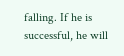falling. If he is successful, he will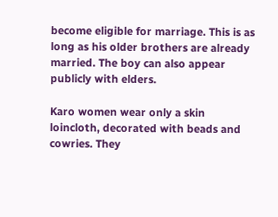become eligible for marriage. This is as long as his older brothers are already married. The boy can also appear publicly with elders.

Karo women wear only a skin loincloth, decorated with beads and cowries. They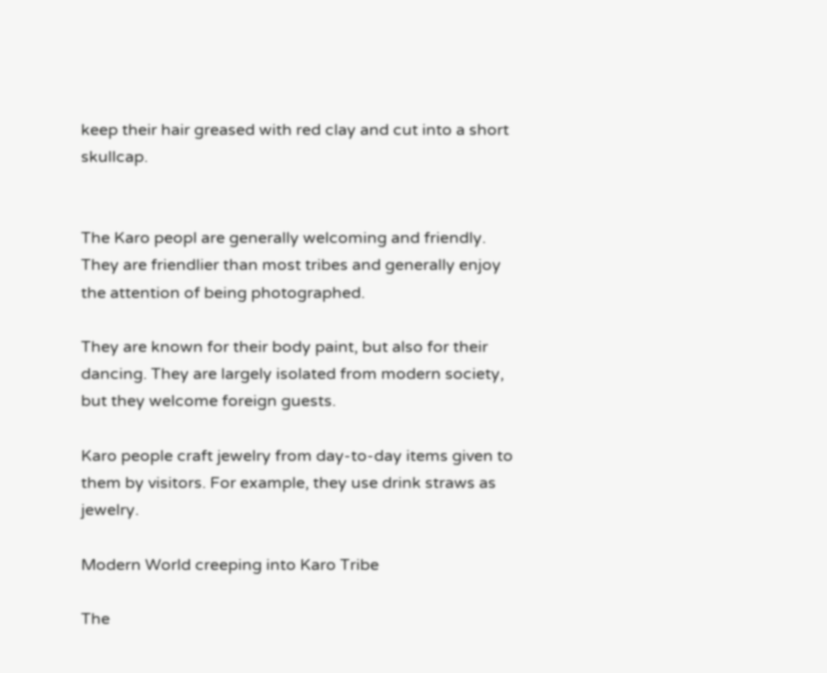keep their hair greased with red clay and cut into a short skullcap.


The Karo peopl are generally welcoming and friendly. They are friendlier than most tribes and generally enjoy the attention of being photographed.

They are known for their body paint, but also for their dancing. They are largely isolated from modern society, but they welcome foreign guests.

Karo people craft jewelry from day-to-day items given to them by visitors. For example, they use drink straws as jewelry.

Modern World creeping into Karo Tribe

The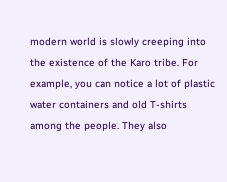modern world is slowly creeping into the existence of the Karo tribe. For example, you can notice a lot of plastic water containers and old T-shirts among the people. They also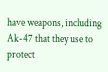have weapons, including Ak-47 that they use to protect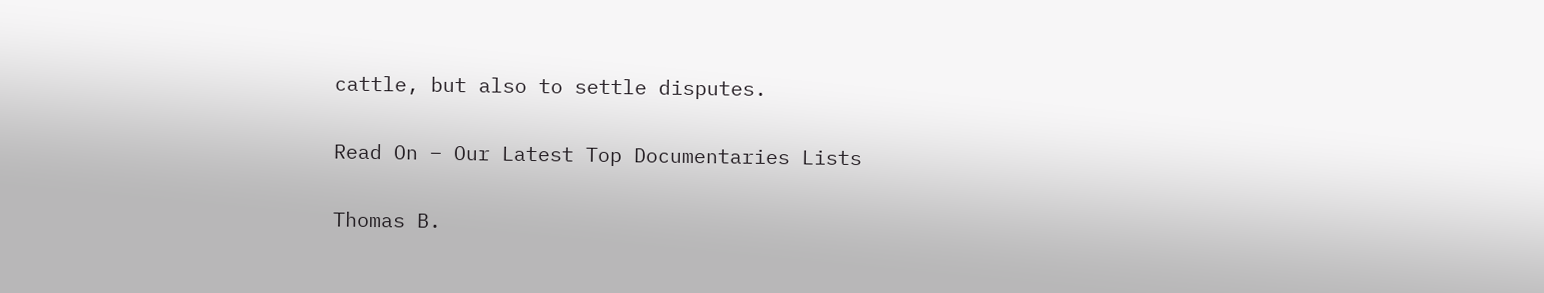cattle, but also to settle disputes.

Read On – Our Latest Top Documentaries Lists

Thomas B.